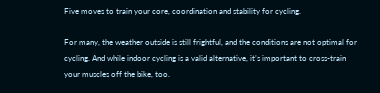Five moves to train your core, coordination and stability for cycling.

For many, the weather outside is still frightful, and the conditions are not optimal for cycling. And while indoor cycling is a valid alternative, it’s important to cross-train your muscles off the bike, too.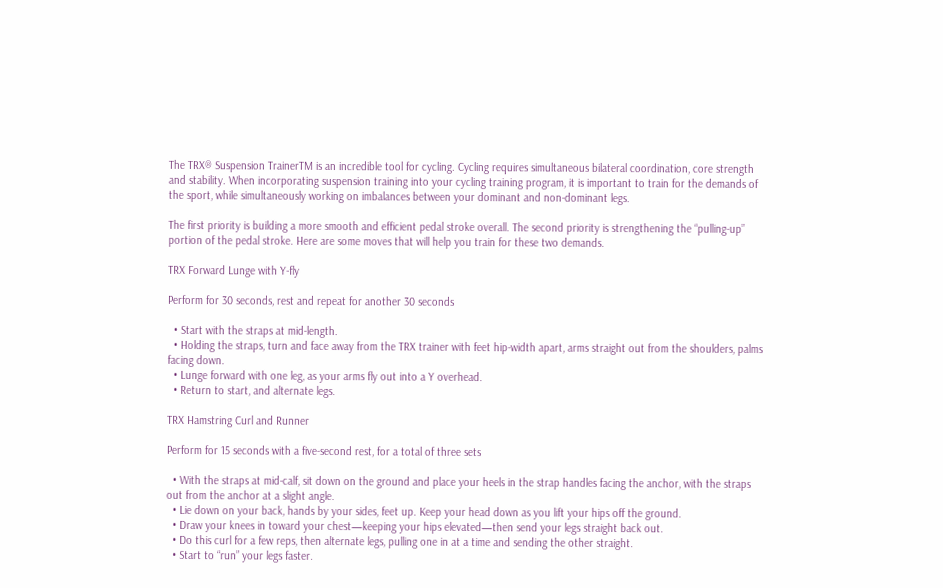The TRX® Suspension TrainerTM is an incredible tool for cycling. Cycling requires simultaneous bilateral coordination, core strength and stability. When incorporating suspension training into your cycling training program, it is important to train for the demands of the sport, while simultaneously working on imbalances between your dominant and non-dominant legs.

The first priority is building a more smooth and efficient pedal stroke overall. The second priority is strengthening the “pulling-up” portion of the pedal stroke. Here are some moves that will help you train for these two demands.

TRX Forward Lunge with Y-fly

Perform for 30 seconds, rest and repeat for another 30 seconds

  • Start with the straps at mid-length.
  • Holding the straps, turn and face away from the TRX trainer with feet hip-width apart, arms straight out from the shoulders, palms facing down.
  • Lunge forward with one leg, as your arms fly out into a Y overhead.
  • Return to start, and alternate legs.

TRX Hamstring Curl and Runner

Perform for 15 seconds with a five-second rest, for a total of three sets

  • With the straps at mid-calf, sit down on the ground and place your heels in the strap handles facing the anchor, with the straps out from the anchor at a slight angle.
  • Lie down on your back, hands by your sides, feet up. Keep your head down as you lift your hips off the ground.
  • Draw your knees in toward your chest—keeping your hips elevated—then send your legs straight back out.
  • Do this curl for a few reps, then alternate legs, pulling one in at a time and sending the other straight.
  • Start to “run” your legs faster.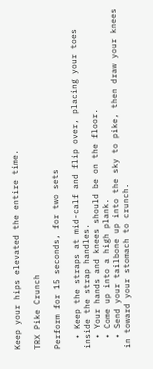Keep your hips elevated the entire time.

TRX Pike Crunch

Perform for 15 seconds, for two sets

  • Keep the straps at mid-calf and flip over, placing your toes inside the strap handles.
  • Your hands and knees should be on the floor.
  • Come up into a high plank.
  • Send your tailbone up into the sky to pike, then draw your knees in toward your stomach to crunch.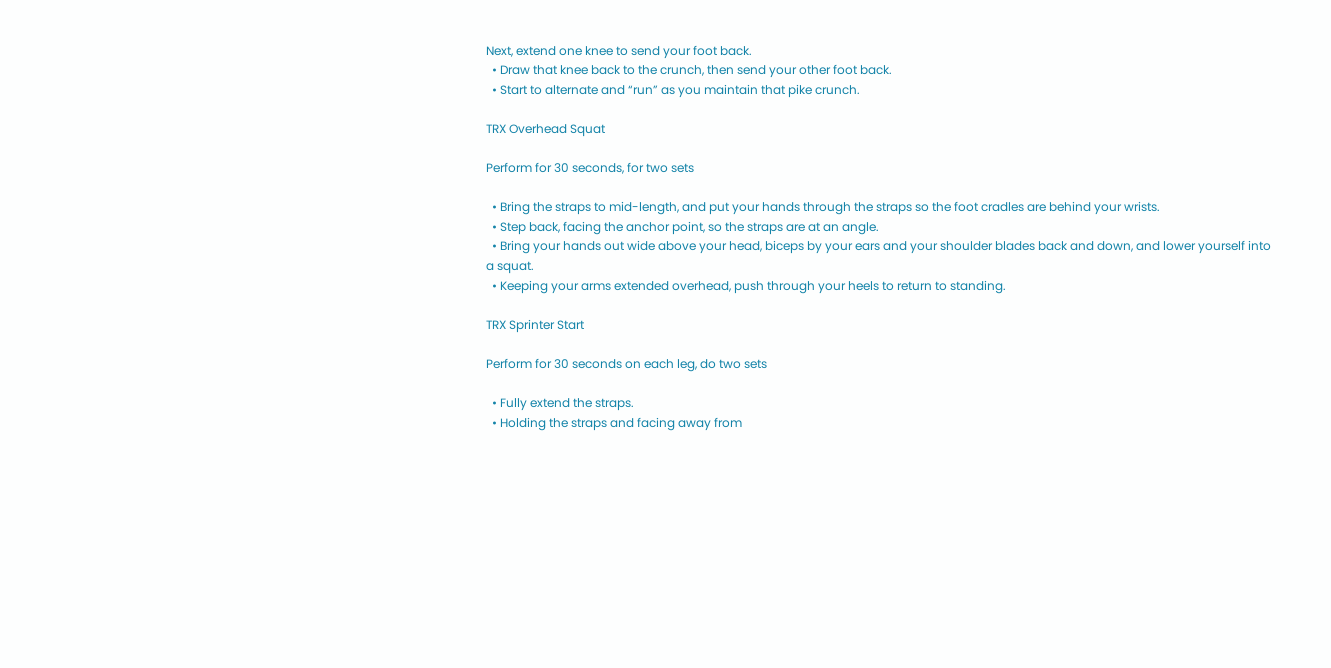Next, extend one knee to send your foot back.
  • Draw that knee back to the crunch, then send your other foot back.
  • Start to alternate and “run” as you maintain that pike crunch.

TRX Overhead Squat

Perform for 30 seconds, for two sets

  • Bring the straps to mid-length, and put your hands through the straps so the foot cradles are behind your wrists.
  • Step back, facing the anchor point, so the straps are at an angle.
  • Bring your hands out wide above your head, biceps by your ears and your shoulder blades back and down, and lower yourself into a squat.
  • Keeping your arms extended overhead, push through your heels to return to standing.

TRX Sprinter Start

Perform for 30 seconds on each leg, do two sets

  • Fully extend the straps.
  • Holding the straps and facing away from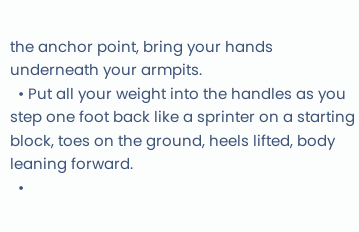the anchor point, bring your hands underneath your armpits.
  • Put all your weight into the handles as you step one foot back like a sprinter on a starting block, toes on the ground, heels lifted, body leaning forward.
  •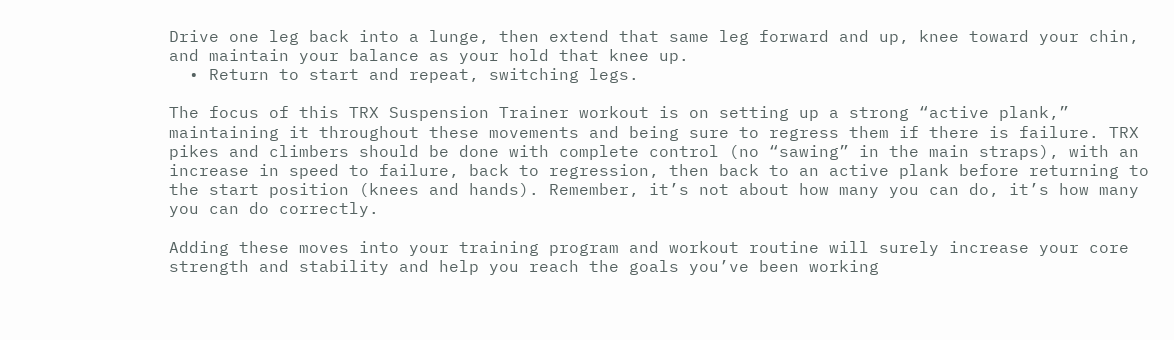Drive one leg back into a lunge, then extend that same leg forward and up, knee toward your chin, and maintain your balance as your hold that knee up.
  • Return to start and repeat, switching legs.

The focus of this TRX Suspension Trainer workout is on setting up a strong “active plank,” maintaining it throughout these movements and being sure to regress them if there is failure. TRX pikes and climbers should be done with complete control (no “sawing” in the main straps), with an increase in speed to failure, back to regression, then back to an active plank before returning to the start position (knees and hands). Remember, it’s not about how many you can do, it’s how many you can do correctly.

Adding these moves into your training program and workout routine will surely increase your core strength and stability and help you reach the goals you’ve been working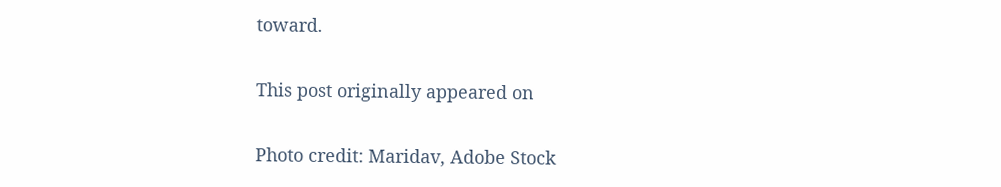toward.

This post originally appeared on

Photo credit: Maridav, Adobe Stock